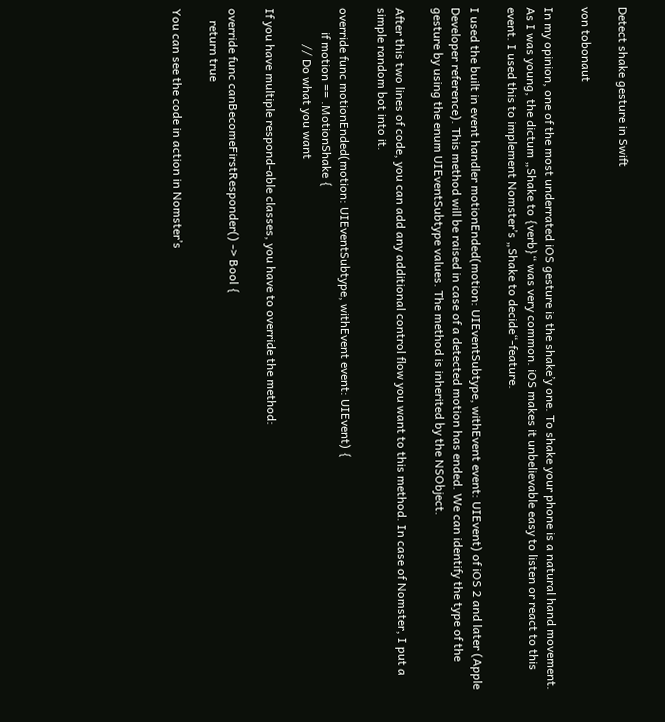Detect shake gesture in Swift

von tobonaut

In my opinion, one of the most underrated iOS gesture is the shake’y one. To shake your phone is a natural hand movement. As I was young, the dictum „Shake to {verb}“ was very common. iOS makes it unbelievable easy to listen or react to this event. I used this to implement Nomster’s „Shake to decide“-feature.

I used the built in event handler motionEnded(motion: UIEventSubtype, withEvent event: UIEvent) of iOS 2 and later (Apple Developer reference). This method will be raised in case of a detected motion has ended. We can identify the type of the gesture by using the enum UIEventSubtype values. The method is inherited by the NSObject.

After this two lines of code, you can add any additional control flow you want to this method. In case of Nomster, I put a simple random bot into it.

override func motionEnded(motion: UIEventSubtype, withEvent event: UIEvent) {
        if motion == .MotionShake {
            // Do what you want

If you have multiple respond-able classes, you have to override the method:

override func canBecomeFirstResponder() -> Bool {
    return true

You can see the code in action in Nomster’s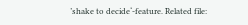’shake to decide‘-feature. Related file: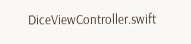DiceViewController.swift